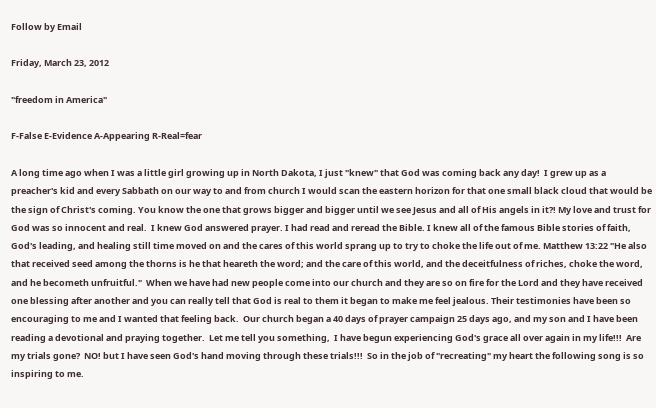Follow by Email

Friday, March 23, 2012

"freedom in America"

F-False E-Evidence A-Appearing R-Real=fear

A long time ago when I was a little girl growing up in North Dakota, I just "knew" that God was coming back any day!  I grew up as a preacher's kid and every Sabbath on our way to and from church I would scan the eastern horizon for that one small black cloud that would be the sign of Christ's coming. You know the one that grows bigger and bigger until we see Jesus and all of His angels in it?! My love and trust for God was so innocent and real.  I knew God answered prayer. I had read and reread the Bible. I knew all of the famous Bible stories of faith, God's leading, and healing still time moved on and the cares of this world sprang up to try to choke the life out of me. Matthew 13:22 "He also that received seed among the thorns is he that heareth the word; and the care of this world, and the deceitfulness of riches, choke the word, and he becometh unfruitful."  When we have had new people come into our church and they are so on fire for the Lord and they have received one blessing after another and you can really tell that God is real to them it began to make me feel jealous. Their testimonies have been so encouraging to me and I wanted that feeling back.  Our church began a 40 days of prayer campaign 25 days ago, and my son and I have been reading a devotional and praying together.  Let me tell you something,  I have begun experiencing God's grace all over again in my life!!!  Are my trials gone?  NO! but I have seen God's hand moving through these trials!!!  So in the job of "recreating" my heart the following song is so inspiring to me.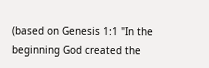(based on Genesis 1:1 "In the beginning God created the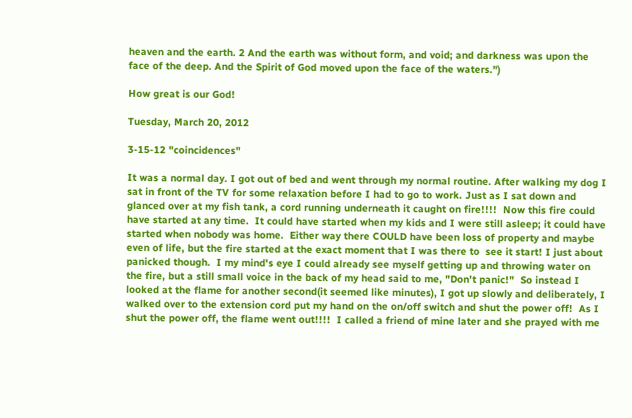heaven and the earth. 2 And the earth was without form, and void; and darkness was upon the face of the deep. And the Spirit of God moved upon the face of the waters.")

How great is our God!

Tuesday, March 20, 2012

3-15-12 "coincidences"

It was a normal day. I got out of bed and went through my normal routine. After walking my dog I sat in front of the TV for some relaxation before I had to go to work. Just as I sat down and glanced over at my fish tank, a cord running underneath it caught on fire!!!!  Now this fire could have started at any time.  It could have started when my kids and I were still asleep; it could have started when nobody was home.  Either way there COULD have been loss of property and maybe even of life, but the fire started at the exact moment that I was there to  see it start! I just about panicked though.  I my mind's eye I could already see myself getting up and throwing water on the fire, but a still small voice in the back of my head said to me, "Don't panic!"  So instead I looked at the flame for another second(it seemed like minutes), I got up slowly and deliberately, I walked over to the extension cord put my hand on the on/off switch and shut the power off!  As I shut the power off, the flame went out!!!!  I called a friend of mine later and she prayed with me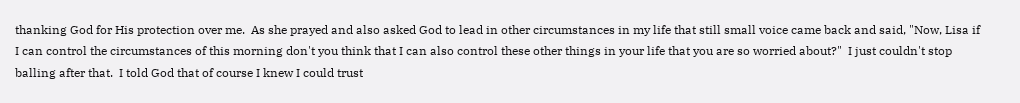thanking God for His protection over me.  As she prayed and also asked God to lead in other circumstances in my life that still small voice came back and said, "Now, Lisa if I can control the circumstances of this morning don't you think that I can also control these other things in your life that you are so worried about?"  I just couldn't stop balling after that.  I told God that of course I knew I could trust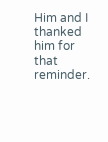Him and I thanked him for that reminder.